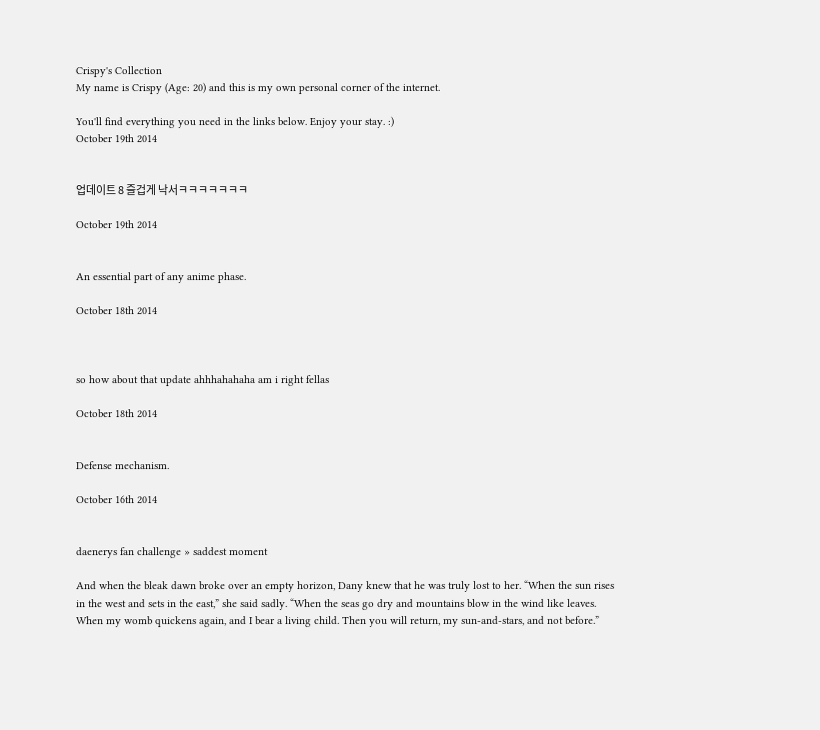Crispy's Collection
My name is Crispy (Age: 20) and this is my own personal corner of the internet.

You'll find everything you need in the links below. Enjoy your stay. :)
October 19th 2014


업데이트 8 즐겁게 낙서ㅋㅋㅋㅋㅋㅋㅋ

October 19th 2014


An essential part of any anime phase.

October 18th 2014



so how about that update ahhhahahaha am i right fellas

October 18th 2014


Defense mechanism.

October 16th 2014


daenerys fan challenge » saddest moment

And when the bleak dawn broke over an empty horizon, Dany knew that he was truly lost to her. “When the sun rises in the west and sets in the east,” she said sadly. “When the seas go dry and mountains blow in the wind like leaves. When my womb quickens again, and I bear a living child. Then you will return, my sun-and-stars, and not before.”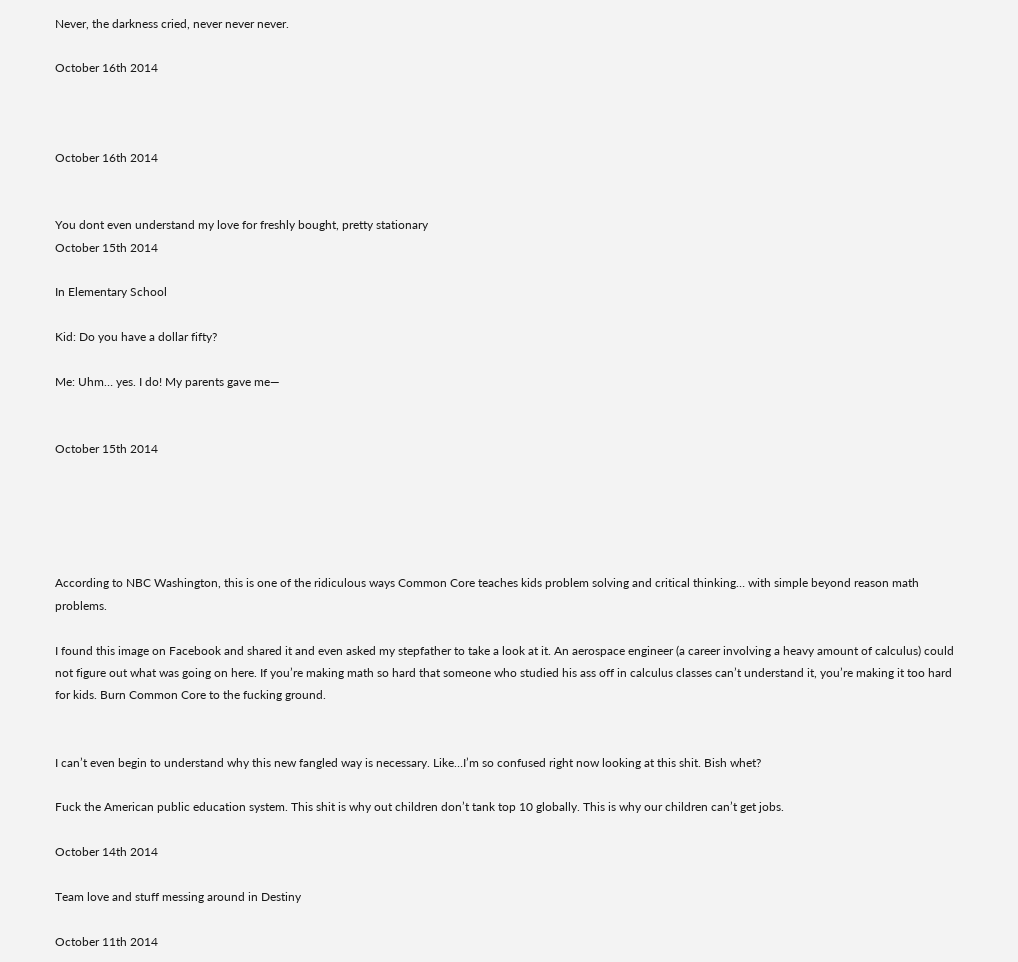Never, the darkness cried, never never never.

October 16th 2014



October 16th 2014


You dont even understand my love for freshly bought, pretty stationary
October 15th 2014

In Elementary School

Kid: Do you have a dollar fifty?

Me: Uhm… yes. I do! My parents gave me—


October 15th 2014





According to NBC Washington, this is one of the ridiculous ways Common Core teaches kids problem solving and critical thinking… with simple beyond reason math problems.

I found this image on Facebook and shared it and even asked my stepfather to take a look at it. An aerospace engineer (a career involving a heavy amount of calculus) could not figure out what was going on here. If you’re making math so hard that someone who studied his ass off in calculus classes can’t understand it, you’re making it too hard for kids. Burn Common Core to the fucking ground.


I can’t even begin to understand why this new fangled way is necessary. Like…I’m so confused right now looking at this shit. Bish whet?

Fuck the American public education system. This shit is why out children don’t tank top 10 globally. This is why our children can’t get jobs.

October 14th 2014

Team love and stuff messing around in Destiny

October 11th 2014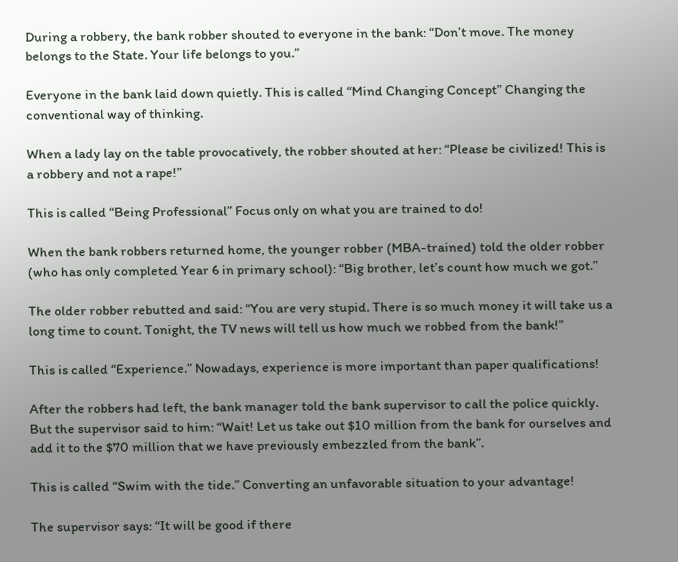During a robbery, the bank robber shouted to everyone in the bank: “Don’t move. The money belongs to the State. Your life belongs to you.”

Everyone in the bank laid down quietly. This is called “Mind Changing Concept” Changing the conventional way of thinking.

When a lady lay on the table provocatively, the robber shouted at her: “Please be civilized! This is a robbery and not a rape!”

This is called “Being Professional” Focus only on what you are trained to do!

When the bank robbers returned home, the younger robber (MBA-trained) told the older robber (who has only completed Year 6 in primary school): “Big brother, let’s count how much we got.”

The older robber rebutted and said: “You are very stupid. There is so much money it will take us a long time to count. Tonight, the TV news will tell us how much we robbed from the bank!”

This is called “Experience.” Nowadays, experience is more important than paper qualifications!

After the robbers had left, the bank manager told the bank supervisor to call the police quickly. But the supervisor said to him: “Wait! Let us take out $10 million from the bank for ourselves and add it to the $70 million that we have previously embezzled from the bank”.

This is called “Swim with the tide.” Converting an unfavorable situation to your advantage!

The supervisor says: “It will be good if there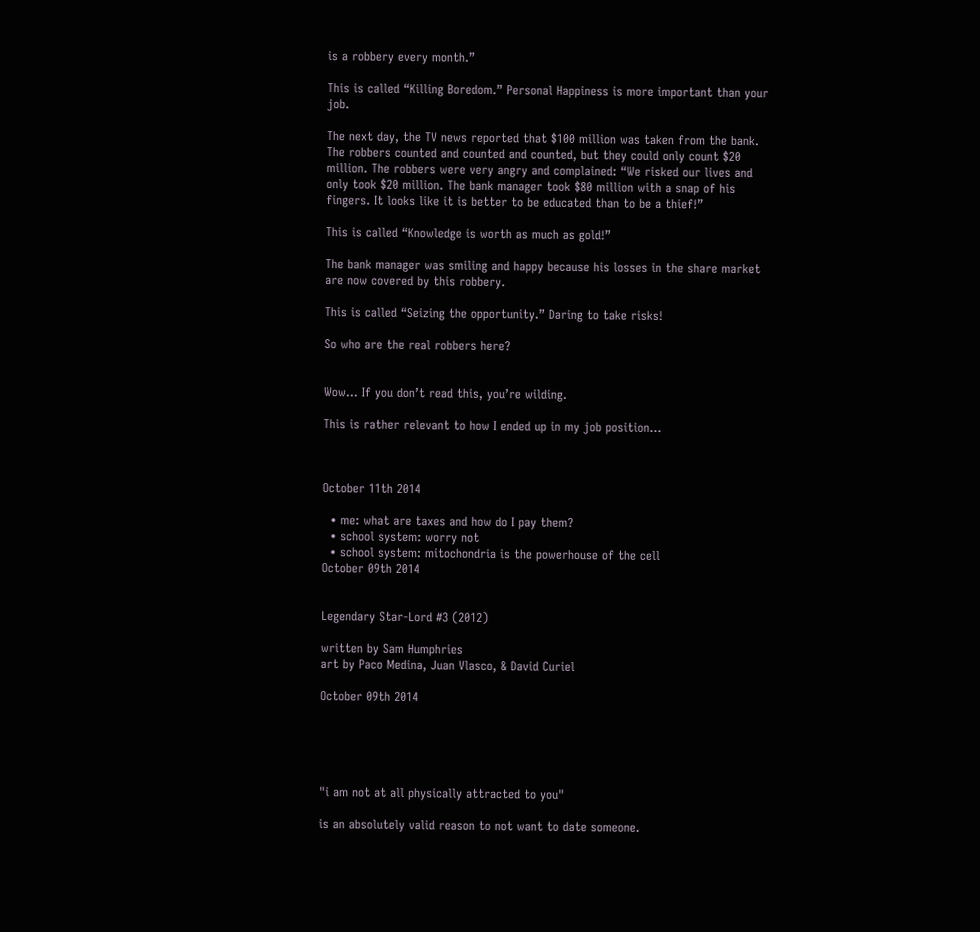is a robbery every month.”

This is called “Killing Boredom.” Personal Happiness is more important than your job.

The next day, the TV news reported that $100 million was taken from the bank. The robbers counted and counted and counted, but they could only count $20 million. The robbers were very angry and complained: “We risked our lives and only took $20 million. The bank manager took $80 million with a snap of his fingers. It looks like it is better to be educated than to be a thief!”

This is called “Knowledge is worth as much as gold!”

The bank manager was smiling and happy because his losses in the share market are now covered by this robbery.

This is called “Seizing the opportunity.” Daring to take risks!

So who are the real robbers here?


Wow… If you don’t read this, you’re wilding.

This is rather relevant to how I ended up in my job position…



October 11th 2014

  • me: what are taxes and how do I pay them?
  • school system: worry not
  • school system: mitochondria is the powerhouse of the cell
October 09th 2014


Legendary Star-Lord #3 (2012)

written by Sam Humphries
art by Paco Medina, Juan Vlasco, & David Curiel

October 09th 2014





"i am not at all physically attracted to you"

is an absolutely valid reason to not want to date someone.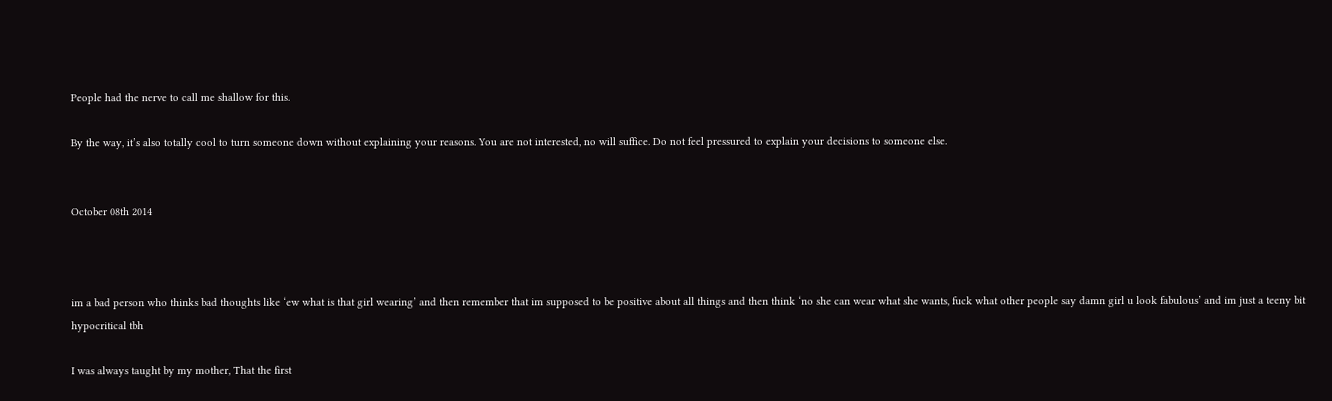People had the nerve to call me shallow for this.

By the way, it’s also totally cool to turn someone down without explaining your reasons. You are not interested, no will suffice. Do not feel pressured to explain your decisions to someone else.


October 08th 2014



im a bad person who thinks bad thoughts like ‘ew what is that girl wearing’ and then remember that im supposed to be positive about all things and then think ‘no she can wear what she wants, fuck what other people say damn girl u look fabulous’ and im just a teeny bit hypocritical tbh

I was always taught by my mother, That the first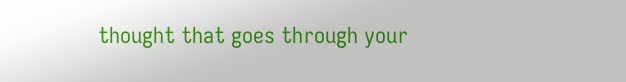thought that goes through your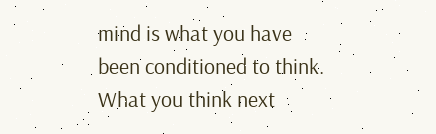mind is what you have been conditioned to think. What you think next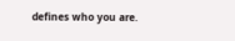defines who you are.